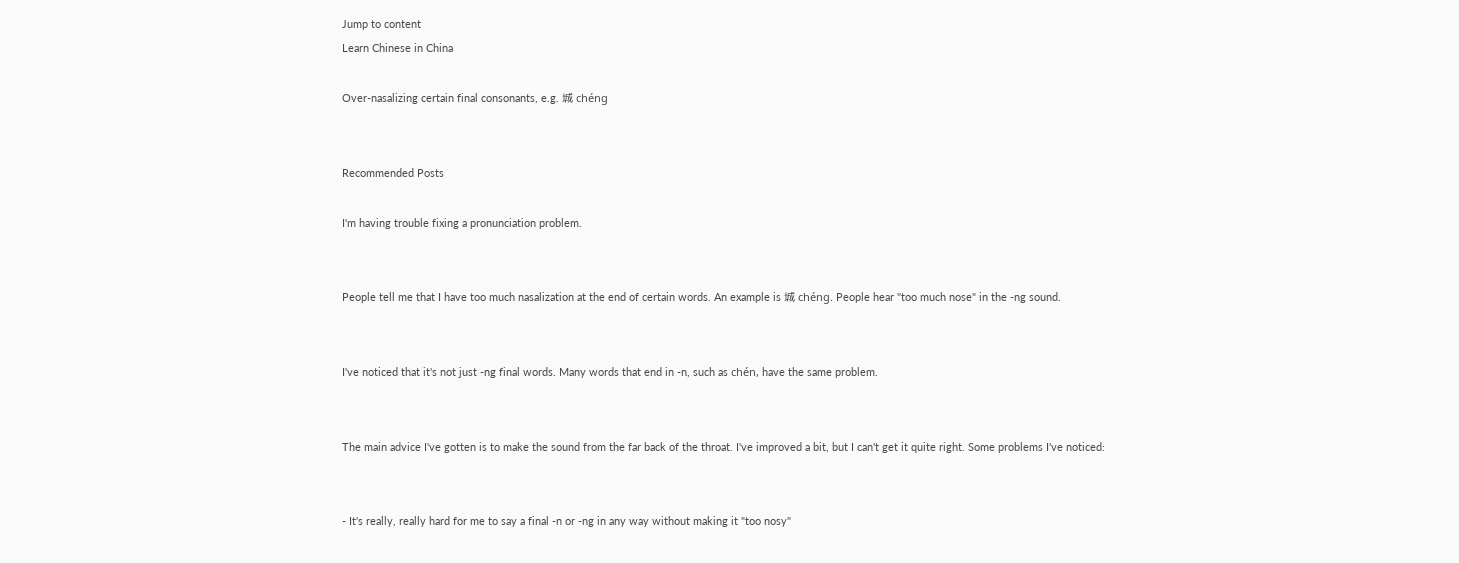Jump to content
Learn Chinese in China

Over-nasalizing certain final consonants, e.g. 城 chéng


Recommended Posts

I'm having trouble fixing a pronunciation problem.


People tell me that I have too much nasalization at the end of certain words. An example is 城 chéng. People hear "too much nose" in the -ng sound.


I've noticed that it's not just -ng final words. Many words that end in -n, such as chén, have the same problem.


The main advice I've gotten is to make the sound from the far back of the throat. I've improved a bit, but I can't get it quite right. Some problems I've noticed:


- It's really, really hard for me to say a final -n or -ng in any way without making it "too nosy"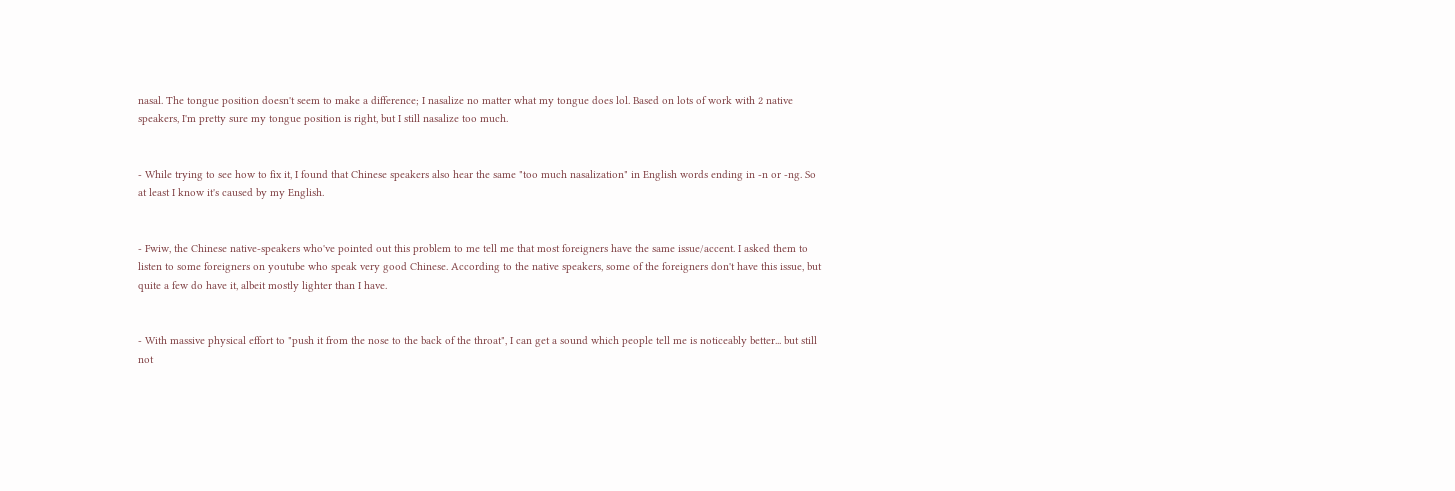nasal. The tongue position doesn't seem to make a difference; I nasalize no matter what my tongue does lol. Based on lots of work with 2 native speakers, I'm pretty sure my tongue position is right, but I still nasalize too much.


- While trying to see how to fix it, I found that Chinese speakers also hear the same "too much nasalization" in English words ending in -n or -ng. So at least I know it's caused by my English.


- Fwiw, the Chinese native-speakers who've pointed out this problem to me tell me that most foreigners have the same issue/accent. I asked them to listen to some foreigners on youtube who speak very good Chinese. According to the native speakers, some of the foreigners don't have this issue, but quite a few do have it, albeit mostly lighter than I have.


- With massive physical effort to "push it from the nose to the back of the throat", I can get a sound which people tell me is noticeably better... but still not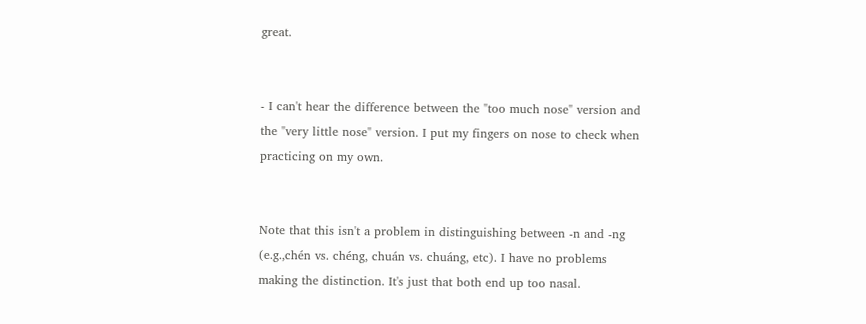great.


- I can't hear the difference between the "too much nose" version and the "very little nose" version. I put my fingers on nose to check when practicing on my own.


Note that this isn't a problem in distinguishing between -n and -ng (e.g.,chén vs. chéng, chuán vs. chuáng, etc). I have no problems making the distinction. It's just that both end up too nasal.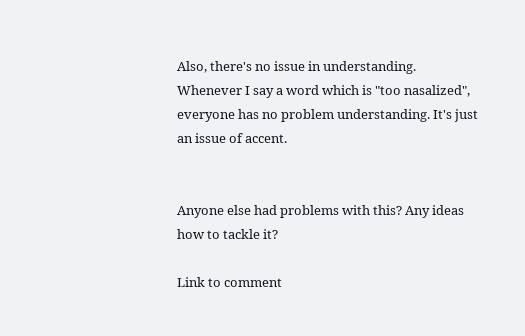Also, there's no issue in understanding. Whenever I say a word which is "too nasalized", everyone has no problem understanding. It's just an issue of accent.


Anyone else had problems with this? Any ideas how to tackle it?

Link to comment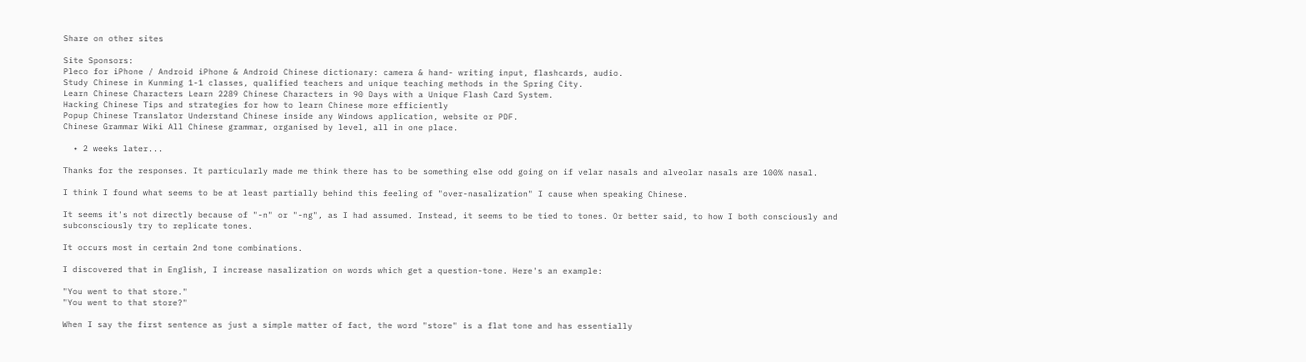Share on other sites

Site Sponsors:
Pleco for iPhone / Android iPhone & Android Chinese dictionary: camera & hand- writing input, flashcards, audio.
Study Chinese in Kunming 1-1 classes, qualified teachers and unique teaching methods in the Spring City.
Learn Chinese Characters Learn 2289 Chinese Characters in 90 Days with a Unique Flash Card System.
Hacking Chinese Tips and strategies for how to learn Chinese more efficiently
Popup Chinese Translator Understand Chinese inside any Windows application, website or PDF.
Chinese Grammar Wiki All Chinese grammar, organised by level, all in one place.

  • 2 weeks later...

Thanks for the responses. It particularly made me think there has to be something else odd going on if velar nasals and alveolar nasals are 100% nasal.

I think I found what seems to be at least partially behind this feeling of "over-nasalization" I cause when speaking Chinese.

It seems it's not directly because of "-n" or "-ng", as I had assumed. Instead, it seems to be tied to tones. Or better said, to how I both consciously and subconsciously try to replicate tones.

It occurs most in certain 2nd tone combinations.

I discovered that in English, I increase nasalization on words which get a question-tone. Here's an example:

"You went to that store."
"You went to that store?"

When I say the first sentence as just a simple matter of fact, the word "store" is a flat tone and has essentially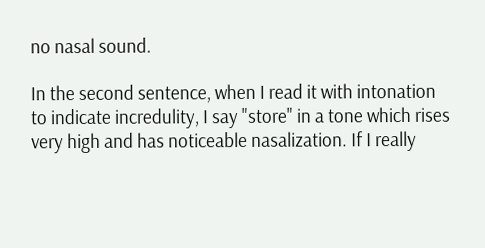no nasal sound.

In the second sentence, when I read it with intonation to indicate incredulity, I say "store" in a tone which rises very high and has noticeable nasalization. If I really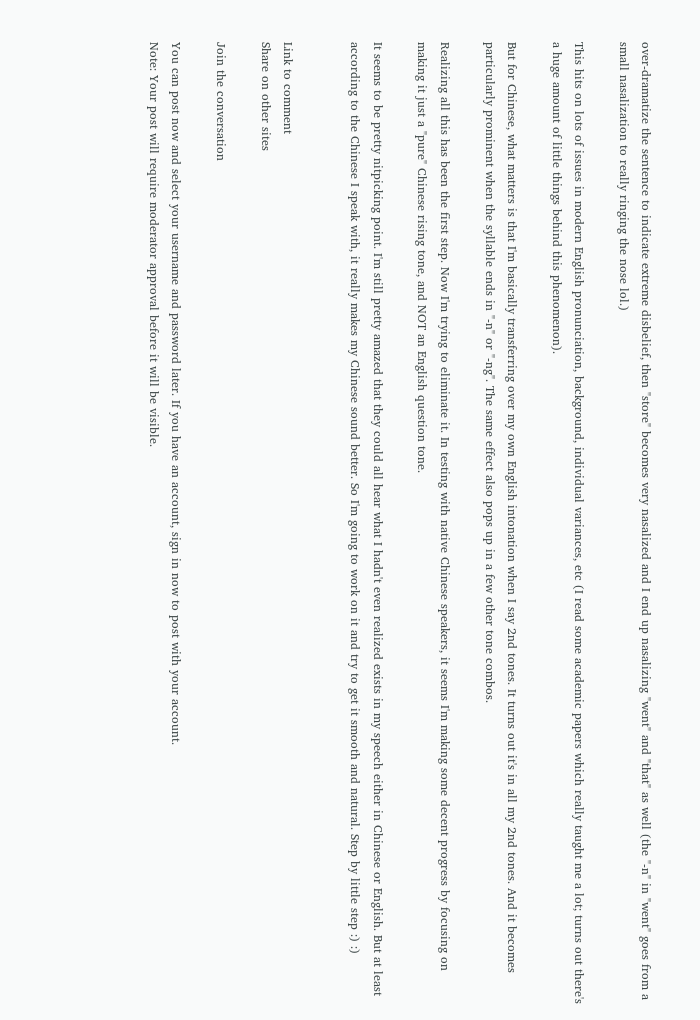over-dramatize the sentence to indicate extreme disbelief, then "store" becomes very nasalized and I end up nasalizing "went" and "that" as well (the "-n" in "went" goes from a small nasalization to really ringing the nose lol.)

This hits on lots of issues in modern English pronunciation, background, individual variances, etc (I read some academic papers which really taught me a lot; turns out there's a huge amount of little things behind this phenomenon).

But for Chinese, what matters is that I'm basically transferring over my own English intonation when I say 2nd tones. It turns out it's in all my 2nd tones. And it becomes particularly prominent when the syllable ends in "-n" or "-ng". The same effect also pops up in a few other tone combos.

Realizing all this has been the first step. Now I'm trying to eliminate it. In testing with native Chinese speakers, it seems I'm making some decent progress by focusing on making it just a "pure" Chinese rising tone, and NOT an English question tone.

It seems to be pretty nitpicking point. I'm still pretty amazed that they could all hear what I hadn't even realized exists in my speech either in Chinese or English. But at least according to the Chinese I speak with, it really makes my Chinese sound better. So I'm going to work on it and try to get it smooth and natural. Step by little step :) :)


Link to comment
Share on other sites

Join the conversation

You can post now and select your username and password later. If you have an account, sign in now to post with your account.
Note: Your post will require moderator approval before it will be visible.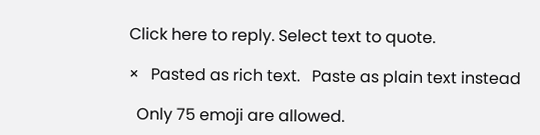Click here to reply. Select text to quote.

×   Pasted as rich text.   Paste as plain text instead

  Only 75 emoji are allowed.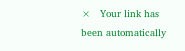×   Your link has been automatically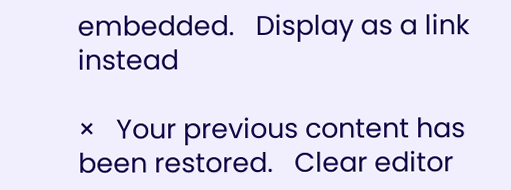embedded.   Display as a link instead

×   Your previous content has been restored.   Clear editor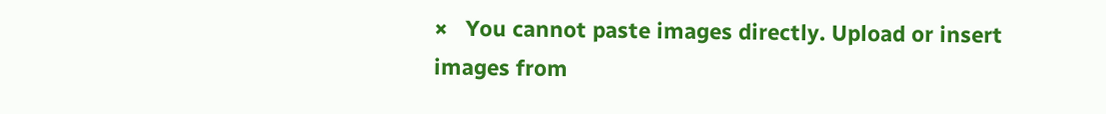×   You cannot paste images directly. Upload or insert images from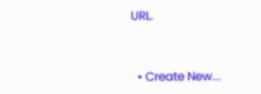URL.


  • Create New...